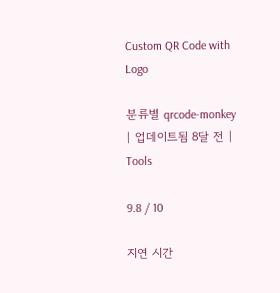Custom QR Code with Logo

분류별 qrcode-monkey | 업데이트됨 8달 전 | Tools

9.8 / 10

지연 시간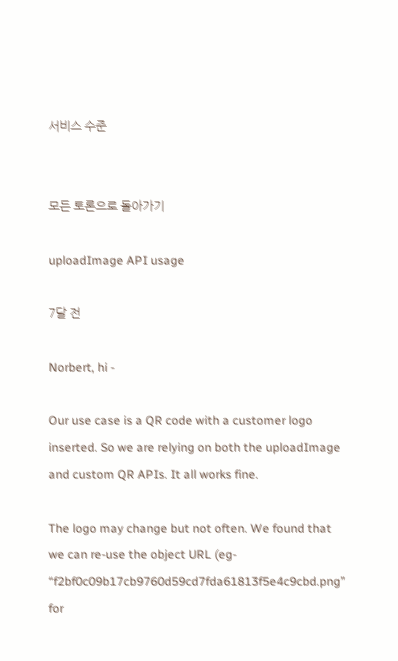서비스 수준


모든 토론으로 돌아가기

uploadImage API usage

7달 전

Norbert, hi -

Our use case is a QR code with a customer logo inserted. So we are relying on both the uploadImage and custom QR APIs. It all works fine.

The logo may change but not often. We found that we can re-use the object URL (eg- “f2bf0c09b17cb9760d59cd7fda61813f5e4c9cbd.png” for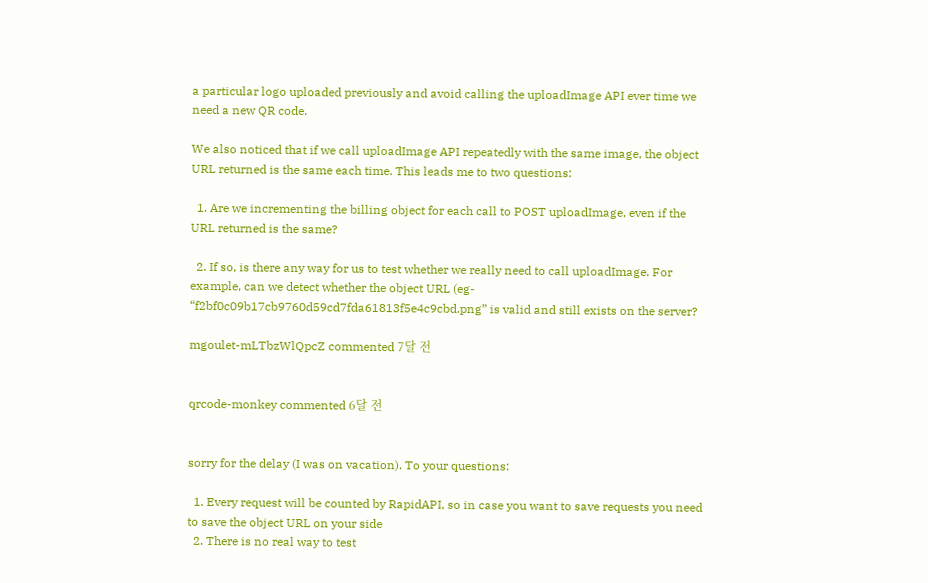a particular logo uploaded previously and avoid calling the uploadImage API ever time we need a new QR code.

We also noticed that if we call uploadImage API repeatedly with the same image, the object URL returned is the same each time. This leads me to two questions:

  1. Are we incrementing the billing object for each call to POST uploadImage, even if the URL returned is the same?

  2. If so, is there any way for us to test whether we really need to call uploadImage. For example, can we detect whether the object URL (eg- “f2bf0c09b17cb9760d59cd7fda61813f5e4c9cbd.png” is valid and still exists on the server?

mgoulet-mLTbzWlQpcZ commented 7달 전


qrcode-monkey commented 6달 전


sorry for the delay (I was on vacation). To your questions:

  1. Every request will be counted by RapidAPI, so in case you want to save requests you need to save the object URL on your side
  2. There is no real way to test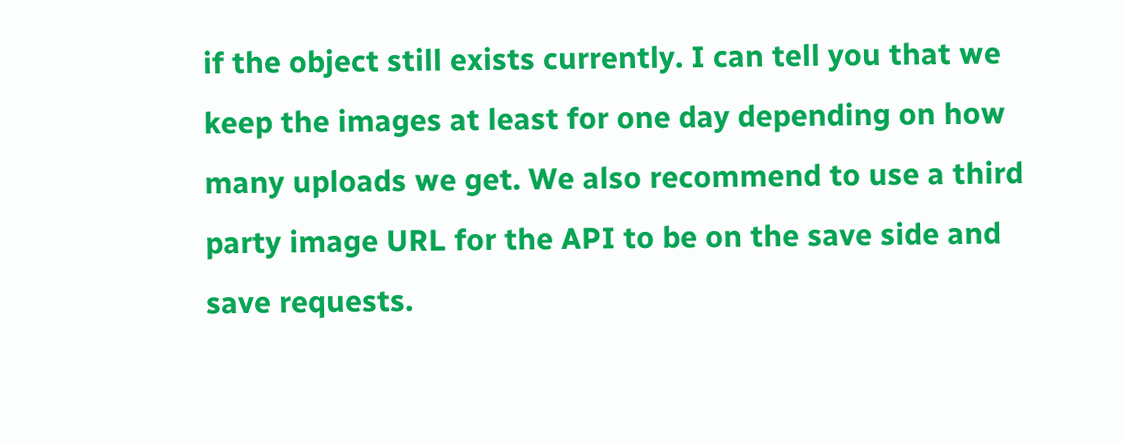if the object still exists currently. I can tell you that we keep the images at least for one day depending on how many uploads we get. We also recommend to use a third party image URL for the API to be on the save side and save requests.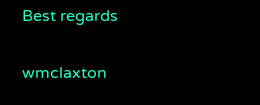Best regards

wmclaxton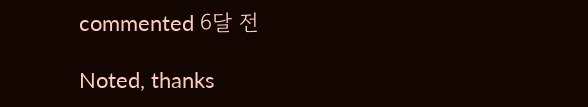commented 6달 전

Noted, thanks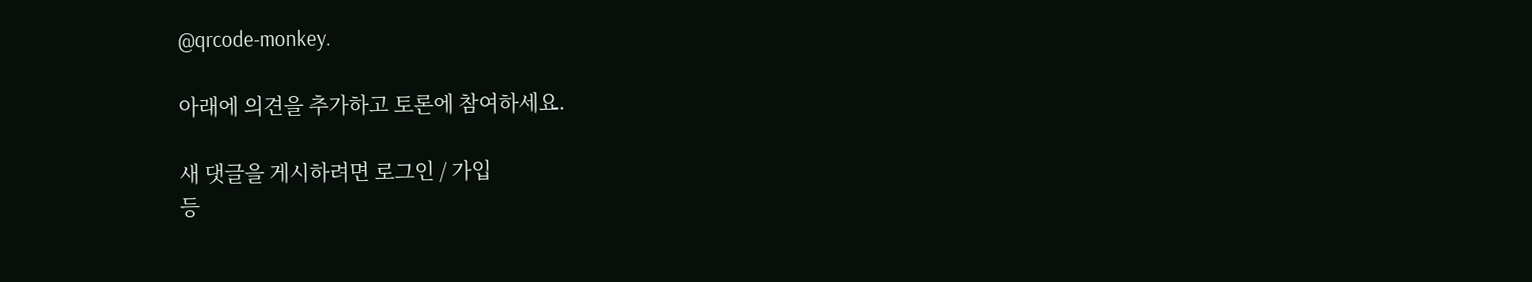@qrcode-monkey.

아래에 의견을 추가하고 토론에 참여하세요.

새 댓글을 게시하려면 로그인 / 가입
등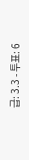급: 3.3 - 투표: 6